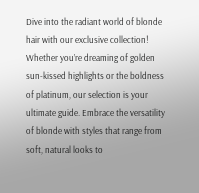Dive into the radiant world of blonde hair with our exclusive collection! Whether you’re dreaming of golden sun-kissed highlights or the boldness of platinum, our selection is your ultimate guide. Embrace the versatility of blonde with styles that range from soft, natural looks to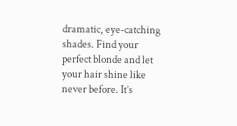dramatic, eye-catching shades. Find your perfect blonde and let your hair shine like never before. It’s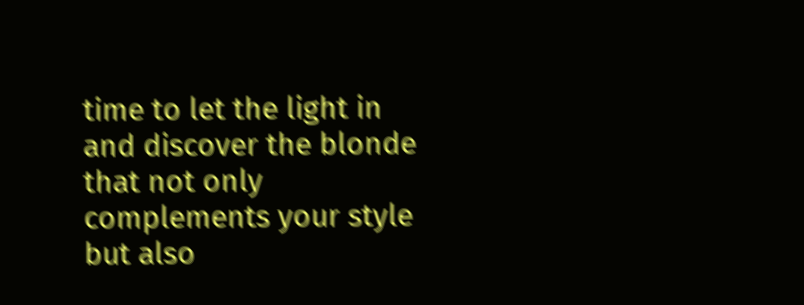time to let the light in and discover the blonde that not only complements your style but also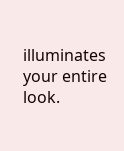illuminates your entire look.